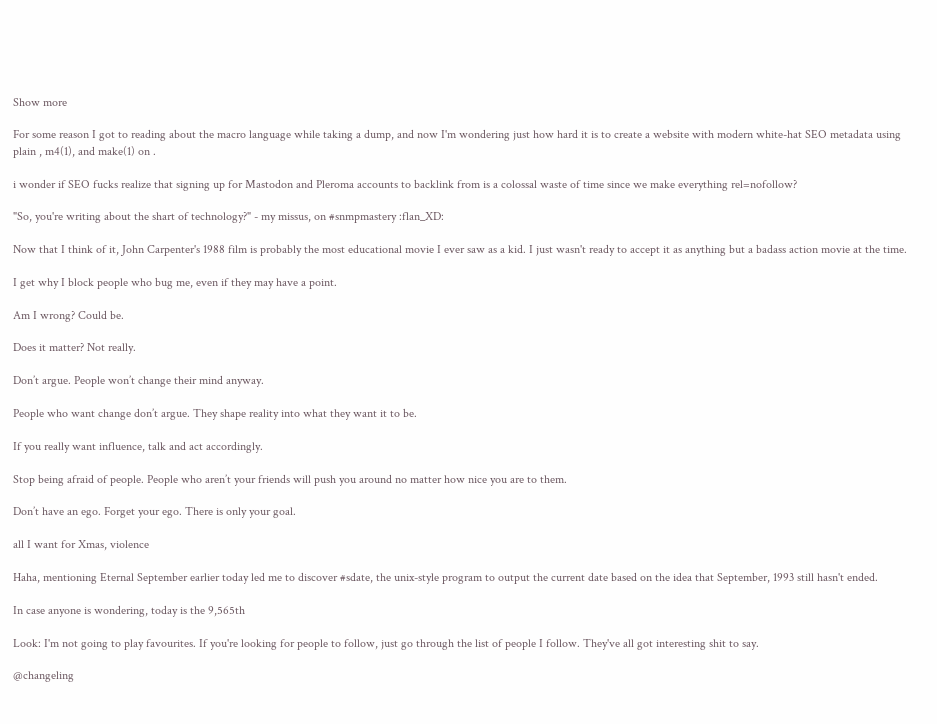Show more

For some reason I got to reading about the macro language while taking a dump, and now I'm wondering just how hard it is to create a website with modern white-hat SEO metadata using plain , m4(1), and make(1) on .

i wonder if SEO fucks realize that signing up for Mastodon and Pleroma accounts to backlink from is a colossal waste of time since we make everything rel=nofollow?

"So, you're writing about the shart of technology?" - my missus, on #snmpmastery :flan_XD:

Now that I think of it, John Carpenter's 1988 film is probably the most educational movie I ever saw as a kid. I just wasn't ready to accept it as anything but a badass action movie at the time.

I get why I block people who bug me, even if they may have a point.

Am I wrong? Could be.

Does it matter? Not really.

Don’t argue. People won’t change their mind anyway.

People who want change don’t argue. They shape reality into what they want it to be.

If you really want influence, talk and act accordingly.

Stop being afraid of people. People who aren’t your friends will push you around no matter how nice you are to them.

Don’t have an ego. Forget your ego. There is only your goal.

all I want for Xmas, violence

Haha, mentioning Eternal September earlier today led me to discover #sdate, the unix-style program to output the current date based on the idea that September, 1993 still hasn't ended.

In case anyone is wondering, today is the 9,565th

Look: I'm not going to play favourites. If you're looking for people to follow, just go through the list of people I follow. They've all got interesting shit to say.

@changeling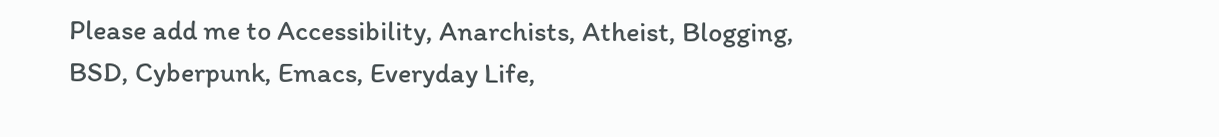Please add me to Accessibility, Anarchists, Atheist, Blogging, BSD, Cyberpunk, Emacs, Everyday Life,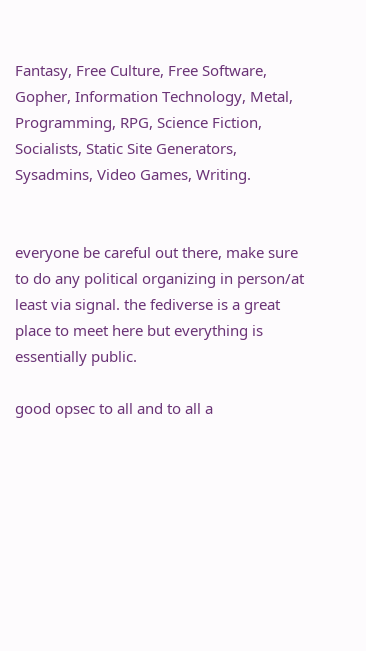Fantasy, Free Culture, Free Software, Gopher, Information Technology, Metal, Programming, RPG, Science Fiction, Socialists, Static Site Generators, Sysadmins, Video Games, Writing.


everyone be careful out there, make sure to do any political organizing in person/at least via signal. the fediverse is a great place to meet here but everything is essentially public.

good opsec to all and to all a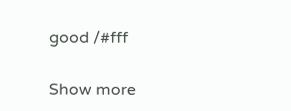good /#fff

Show more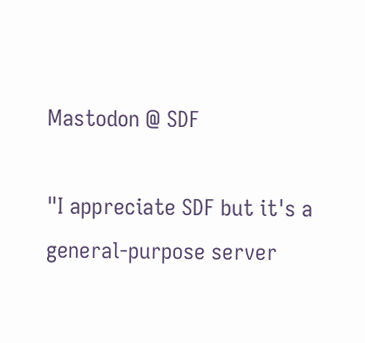Mastodon @ SDF

"I appreciate SDF but it's a general-purpose server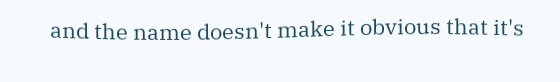and the name doesn't make it obvious that it's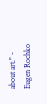about art." - Eugen Rochko